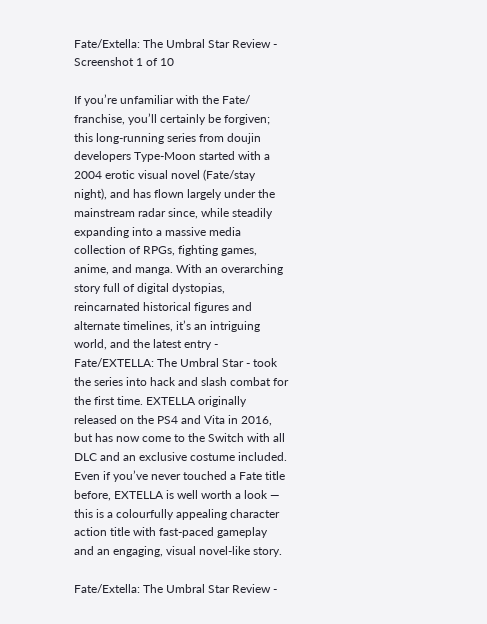Fate/Extella: The Umbral Star Review - Screenshot 1 of 10

If you’re unfamiliar with the Fate/ franchise, you’ll certainly be forgiven; this long-running series from doujin developers Type-Moon started with a 2004 erotic visual novel (Fate/stay night), and has flown largely under the mainstream radar since, while steadily expanding into a massive media collection of RPGs, fighting games, anime, and manga. With an overarching story full of digital dystopias, reincarnated historical figures and alternate timelines, it’s an intriguing world, and the latest entry - Fate/EXTELLA: The Umbral Star - took the series into hack and slash combat for the first time. EXTELLA originally released on the PS4 and Vita in 2016, but has now come to the Switch with all DLC and an exclusive costume included. Even if you’ve never touched a Fate title before, EXTELLA is well worth a look — this is a colourfully appealing character action title with fast-paced gameplay and an engaging, visual novel-like story.

Fate/Extella: The Umbral Star Review -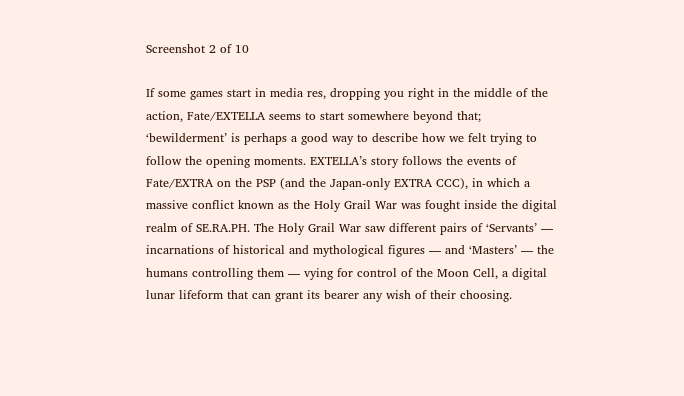Screenshot 2 of 10

If some games start in media res, dropping you right in the middle of the action, Fate/EXTELLA seems to start somewhere beyond that; ‘bewilderment’ is perhaps a good way to describe how we felt trying to follow the opening moments. EXTELLA’s story follows the events of Fate/EXTRA on the PSP (and the Japan-only EXTRA CCC), in which a massive conflict known as the Holy Grail War was fought inside the digital realm of SE.RA.PH. The Holy Grail War saw different pairs of ‘Servants’ — incarnations of historical and mythological figures — and ‘Masters’ — the humans controlling them — vying for control of the Moon Cell, a digital lunar lifeform that can grant its bearer any wish of their choosing.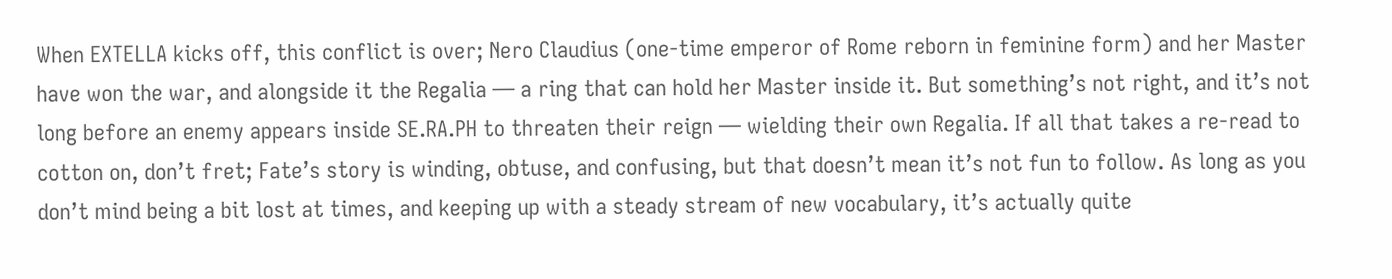When EXTELLA kicks off, this conflict is over; Nero Claudius (one-time emperor of Rome reborn in feminine form) and her Master have won the war, and alongside it the Regalia — a ring that can hold her Master inside it. But something’s not right, and it’s not long before an enemy appears inside SE.RA.PH to threaten their reign — wielding their own Regalia. If all that takes a re-read to cotton on, don’t fret; Fate’s story is winding, obtuse, and confusing, but that doesn’t mean it’s not fun to follow. As long as you don’t mind being a bit lost at times, and keeping up with a steady stream of new vocabulary, it’s actually quite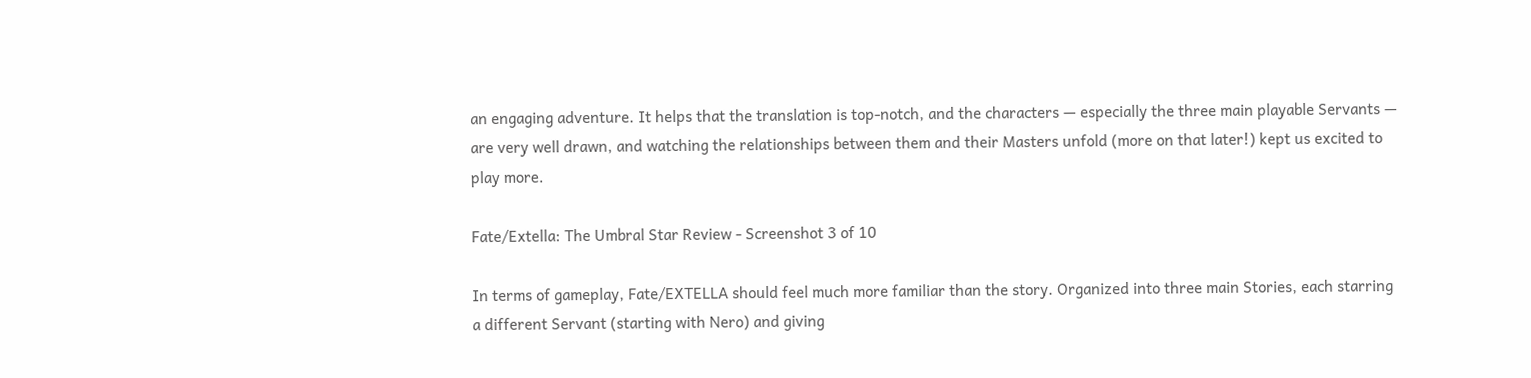an engaging adventure. It helps that the translation is top-notch, and the characters — especially the three main playable Servants — are very well drawn, and watching the relationships between them and their Masters unfold (more on that later!) kept us excited to play more.

Fate/Extella: The Umbral Star Review - Screenshot 3 of 10

In terms of gameplay, Fate/EXTELLA should feel much more familiar than the story. Organized into three main Stories, each starring a different Servant (starting with Nero) and giving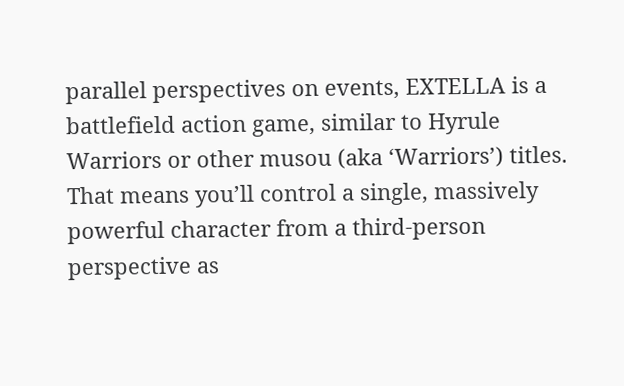parallel perspectives on events, EXTELLA is a battlefield action game, similar to Hyrule Warriors or other musou (aka ‘Warriors’) titles. That means you’ll control a single, massively powerful character from a third-person perspective as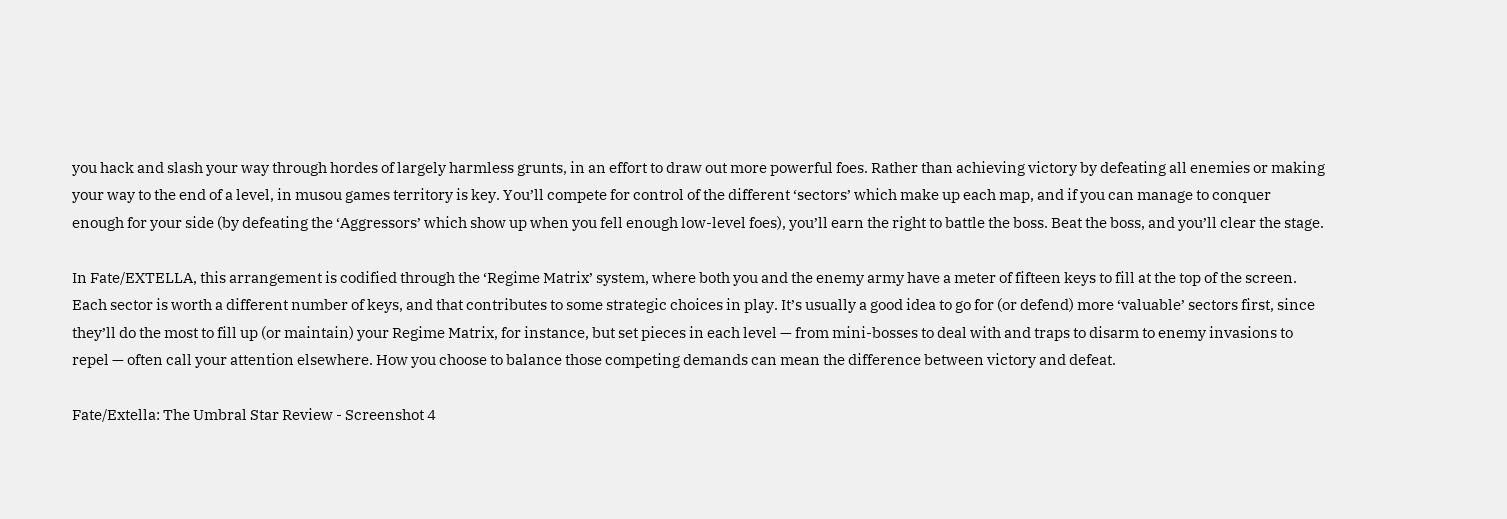you hack and slash your way through hordes of largely harmless grunts, in an effort to draw out more powerful foes. Rather than achieving victory by defeating all enemies or making your way to the end of a level, in musou games territory is key. You’ll compete for control of the different ‘sectors’ which make up each map, and if you can manage to conquer enough for your side (by defeating the ‘Aggressors’ which show up when you fell enough low-level foes), you’ll earn the right to battle the boss. Beat the boss, and you’ll clear the stage.

In Fate/EXTELLA, this arrangement is codified through the ‘Regime Matrix’ system, where both you and the enemy army have a meter of fifteen keys to fill at the top of the screen. Each sector is worth a different number of keys, and that contributes to some strategic choices in play. It’s usually a good idea to go for (or defend) more ‘valuable’ sectors first, since they’ll do the most to fill up (or maintain) your Regime Matrix, for instance, but set pieces in each level — from mini-bosses to deal with and traps to disarm to enemy invasions to repel — often call your attention elsewhere. How you choose to balance those competing demands can mean the difference between victory and defeat.

Fate/Extella: The Umbral Star Review - Screenshot 4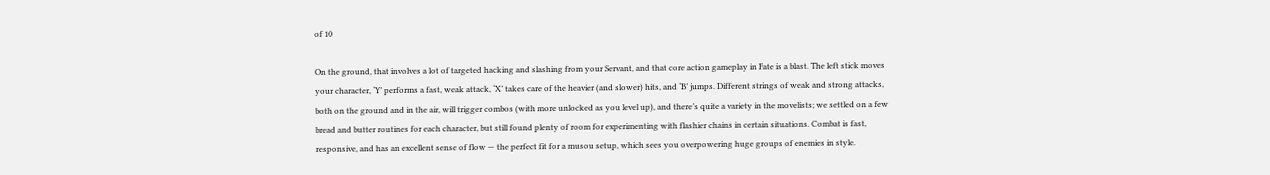of 10

On the ground, that involves a lot of targeted hacking and slashing from your Servant, and that core action gameplay in Fate is a blast. The left stick moves your character, ‘Y’ performs a fast, weak attack, ‘X’ takes care of the heavier (and slower) hits, and ‘B’ jumps. Different strings of weak and strong attacks, both on the ground and in the air, will trigger combos (with more unlocked as you level up), and there’s quite a variety in the movelists; we settled on a few bread and butter routines for each character, but still found plenty of room for experimenting with flashier chains in certain situations. Combat is fast, responsive, and has an excellent sense of flow — the perfect fit for a musou setup, which sees you overpowering huge groups of enemies in style.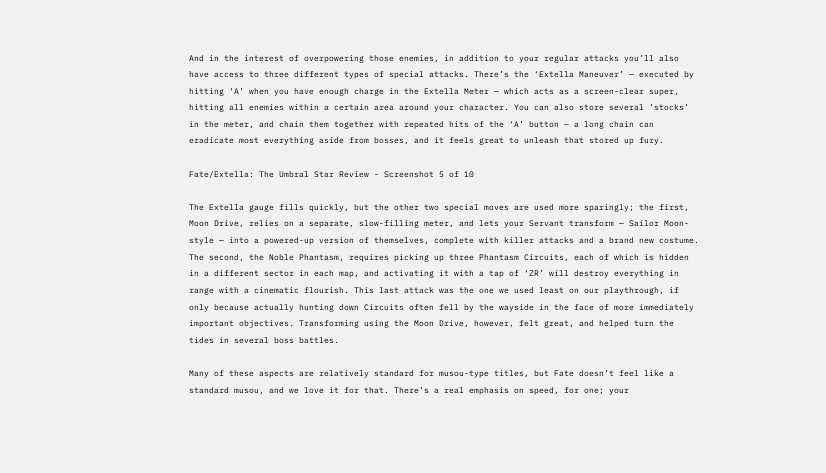And in the interest of overpowering those enemies, in addition to your regular attacks you’ll also have access to three different types of special attacks. There’s the ‘Extella Maneuver’ — executed by hitting ‘A’ when you have enough charge in the Extella Meter — which acts as a screen-clear super, hitting all enemies within a certain area around your character. You can also store several ’stocks’ in the meter, and chain them together with repeated hits of the ‘A’ button — a long chain can eradicate most everything aside from bosses, and it feels great to unleash that stored up fury.

Fate/Extella: The Umbral Star Review - Screenshot 5 of 10

The Extella gauge fills quickly, but the other two special moves are used more sparingly; the first, Moon Drive, relies on a separate, slow-filling meter, and lets your Servant transform — Sailor Moon-style — into a powered-up version of themselves, complete with killer attacks and a brand new costume. The second, the Noble Phantasm, requires picking up three Phantasm Circuits, each of which is hidden in a different sector in each map, and activating it with a tap of ‘ZR’ will destroy everything in range with a cinematic flourish. This last attack was the one we used least on our playthrough, if only because actually hunting down Circuits often fell by the wayside in the face of more immediately important objectives. Transforming using the Moon Drive, however, felt great, and helped turn the tides in several boss battles.

Many of these aspects are relatively standard for musou-type titles, but Fate doesn’t feel like a standard musou, and we love it for that. There’s a real emphasis on speed, for one; your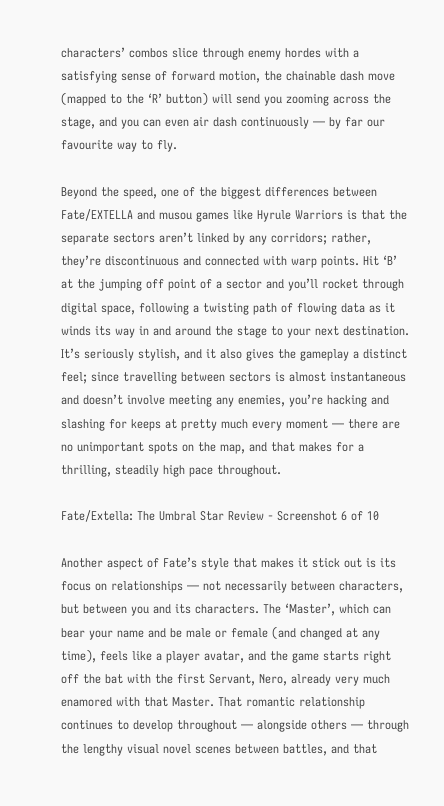characters’ combos slice through enemy hordes with a satisfying sense of forward motion, the chainable dash move (mapped to the ‘R’ button) will send you zooming across the stage, and you can even air dash continuously — by far our favourite way to fly.

Beyond the speed, one of the biggest differences between Fate/EXTELLA and musou games like Hyrule Warriors is that the separate sectors aren’t linked by any corridors; rather, they’re discontinuous and connected with warp points. Hit ‘B’ at the jumping off point of a sector and you’ll rocket through digital space, following a twisting path of flowing data as it winds its way in and around the stage to your next destination. It’s seriously stylish, and it also gives the gameplay a distinct feel; since travelling between sectors is almost instantaneous and doesn’t involve meeting any enemies, you’re hacking and slashing for keeps at pretty much every moment — there are no unimportant spots on the map, and that makes for a thrilling, steadily high pace throughout.

Fate/Extella: The Umbral Star Review - Screenshot 6 of 10

Another aspect of Fate’s style that makes it stick out is its focus on relationships — not necessarily between characters, but between you and its characters. The ‘Master’, which can bear your name and be male or female (and changed at any time), feels like a player avatar, and the game starts right off the bat with the first Servant, Nero, already very much enamored with that Master. That romantic relationship continues to develop throughout — alongside others — through the lengthy visual novel scenes between battles, and that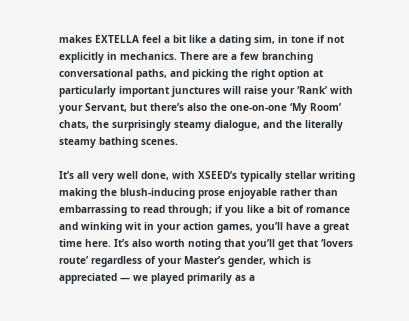makes EXTELLA feel a bit like a dating sim, in tone if not explicitly in mechanics. There are a few branching conversational paths, and picking the right option at particularly important junctures will raise your ‘Rank’ with your Servant, but there’s also the one-on-one ‘My Room’ chats, the surprisingly steamy dialogue, and the literally steamy bathing scenes.

It’s all very well done, with XSEED’s typically stellar writing making the blush-inducing prose enjoyable rather than embarrassing to read through; if you like a bit of romance and winking wit in your action games, you’ll have a great time here. It’s also worth noting that you’ll get that ‘lovers route’ regardless of your Master’s gender, which is appreciated — we played primarily as a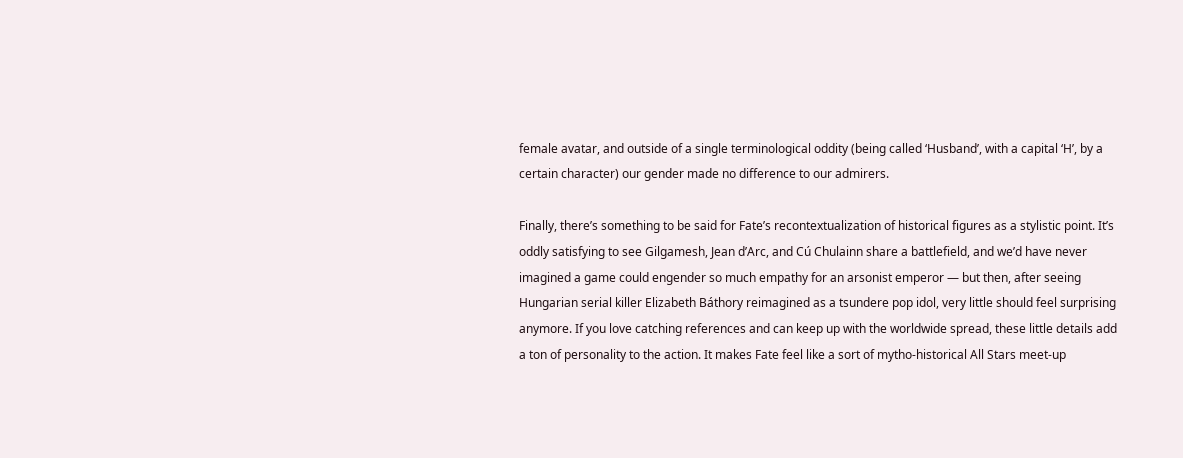female avatar, and outside of a single terminological oddity (being called ‘Husband’, with a capital ‘H’, by a certain character) our gender made no difference to our admirers.

Finally, there’s something to be said for Fate’s recontextualization of historical figures as a stylistic point. It’s oddly satisfying to see Gilgamesh, Jean d’Arc, and Cú Chulainn share a battlefield, and we’d have never imagined a game could engender so much empathy for an arsonist emperor — but then, after seeing Hungarian serial killer Elizabeth Báthory reimagined as a tsundere pop idol, very little should feel surprising anymore. If you love catching references and can keep up with the worldwide spread, these little details add a ton of personality to the action. It makes Fate feel like a sort of mytho-historical All Stars meet-up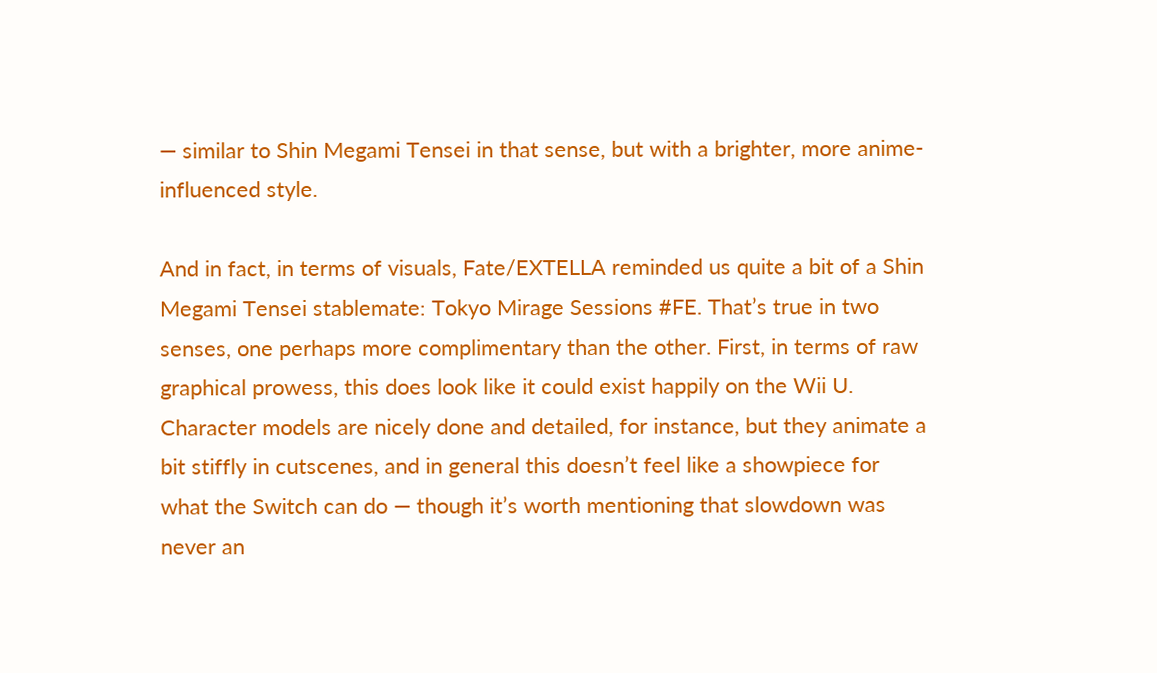— similar to Shin Megami Tensei in that sense, but with a brighter, more anime-influenced style.

And in fact, in terms of visuals, Fate/EXTELLA reminded us quite a bit of a Shin Megami Tensei stablemate: Tokyo Mirage Sessions #FE. That’s true in two senses, one perhaps more complimentary than the other. First, in terms of raw graphical prowess, this does look like it could exist happily on the Wii U. Character models are nicely done and detailed, for instance, but they animate a bit stiffly in cutscenes, and in general this doesn’t feel like a showpiece for what the Switch can do — though it’s worth mentioning that slowdown was never an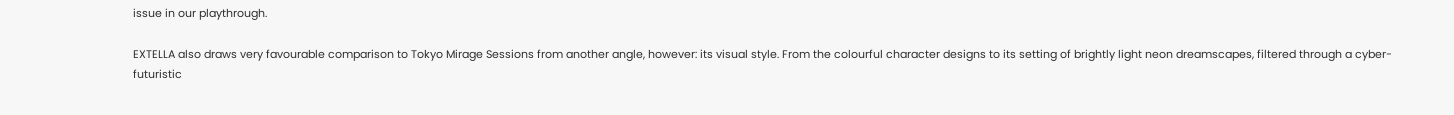issue in our playthrough.

EXTELLA also draws very favourable comparison to Tokyo Mirage Sessions from another angle, however: its visual style. From the colourful character designs to its setting of brightly light neon dreamscapes, filtered through a cyber-futuristic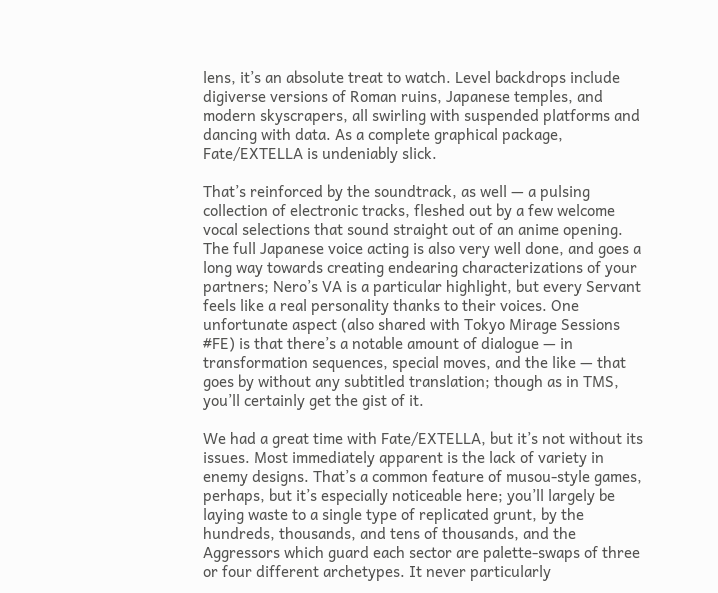lens, it’s an absolute treat to watch. Level backdrops include digiverse versions of Roman ruins, Japanese temples, and modern skyscrapers, all swirling with suspended platforms and dancing with data. As a complete graphical package, Fate/EXTELLA is undeniably slick.

That’s reinforced by the soundtrack, as well — a pulsing collection of electronic tracks, fleshed out by a few welcome vocal selections that sound straight out of an anime opening. The full Japanese voice acting is also very well done, and goes a long way towards creating endearing characterizations of your partners; Nero’s VA is a particular highlight, but every Servant feels like a real personality thanks to their voices. One unfortunate aspect (also shared with Tokyo Mirage Sessions #FE) is that there’s a notable amount of dialogue — in transformation sequences, special moves, and the like — that goes by without any subtitled translation; though as in TMS, you’ll certainly get the gist of it.

We had a great time with Fate/EXTELLA, but it’s not without its issues. Most immediately apparent is the lack of variety in enemy designs. That’s a common feature of musou-style games, perhaps, but it’s especially noticeable here; you’ll largely be laying waste to a single type of replicated grunt, by the hundreds, thousands, and tens of thousands, and the Aggressors which guard each sector are palette-swaps of three or four different archetypes. It never particularly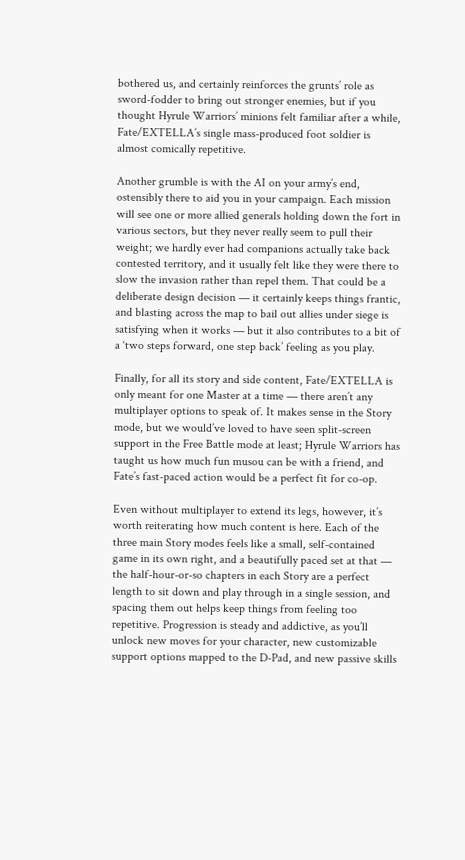bothered us, and certainly reinforces the grunts’ role as sword-fodder to bring out stronger enemies, but if you thought Hyrule Warriors’ minions felt familiar after a while, Fate/EXTELLA’s single mass-produced foot soldier is almost comically repetitive.

Another grumble is with the AI on your army’s end, ostensibly there to aid you in your campaign. Each mission will see one or more allied generals holding down the fort in various sectors, but they never really seem to pull their weight; we hardly ever had companions actually take back contested territory, and it usually felt like they were there to slow the invasion rather than repel them. That could be a deliberate design decision — it certainly keeps things frantic, and blasting across the map to bail out allies under siege is satisfying when it works — but it also contributes to a bit of a ‘two steps forward, one step back’ feeling as you play.

Finally, for all its story and side content, Fate/EXTELLA is only meant for one Master at a time — there aren’t any multiplayer options to speak of. It makes sense in the Story mode, but we would’ve loved to have seen split-screen support in the Free Battle mode at least; Hyrule Warriors has taught us how much fun musou can be with a friend, and Fate’s fast-paced action would be a perfect fit for co-op.

Even without multiplayer to extend its legs, however, it’s worth reiterating how much content is here. Each of the three main Story modes feels like a small, self-contained game in its own right, and a beautifully paced set at that — the half-hour-or-so chapters in each Story are a perfect length to sit down and play through in a single session, and spacing them out helps keep things from feeling too repetitive. Progression is steady and addictive, as you’ll unlock new moves for your character, new customizable support options mapped to the D-Pad, and new passive skills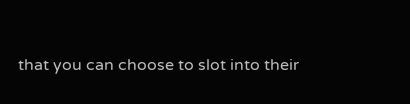that you can choose to slot into their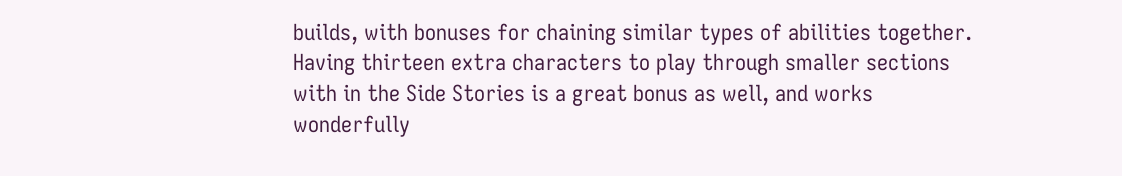builds, with bonuses for chaining similar types of abilities together. Having thirteen extra characters to play through smaller sections with in the Side Stories is a great bonus as well, and works wonderfully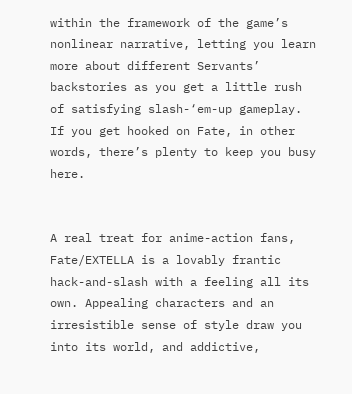within the framework of the game’s nonlinear narrative, letting you learn more about different Servants’ backstories as you get a little rush of satisfying slash-‘em-up gameplay. If you get hooked on Fate, in other words, there’s plenty to keep you busy here.


A real treat for anime-action fans, Fate/EXTELLA is a lovably frantic hack-and-slash with a feeling all its own. Appealing characters and an irresistible sense of style draw you into its world, and addictive,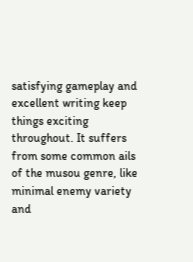satisfying gameplay and excellent writing keep things exciting throughout. It suffers from some common ails of the musou genre, like minimal enemy variety and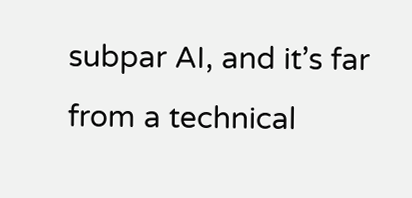subpar AI, and it’s far from a technical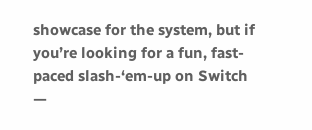showcase for the system, but if you’re looking for a fun, fast-paced slash-‘em-up on Switch —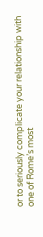or to seriously complicate your relationship with one of Rome’s most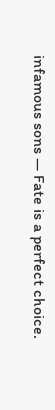infamous sons — Fate is a perfect choice.